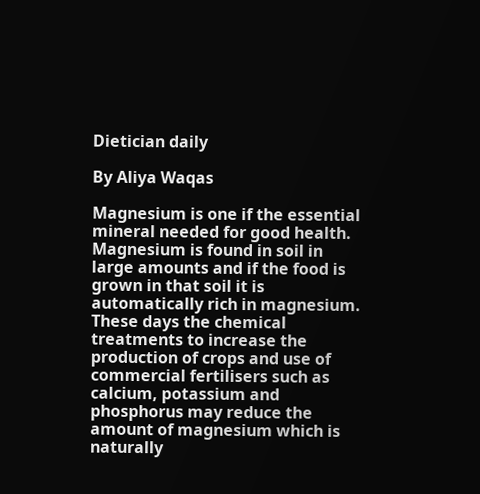Dietician daily

By Aliya Waqas

Magnesium is one if the essential mineral needed for good health. Magnesium is found in soil in large amounts and if the food is grown in that soil it is automatically rich in magnesium. These days the chemical treatments to increase the production of crops and use of commercial fertilisers such as calcium, potassium and phosphorus may reduce the amount of magnesium which is naturally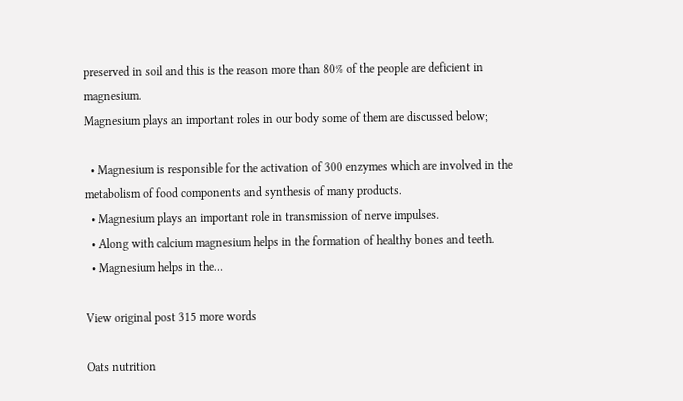preserved in soil and this is the reason more than 80% of the people are deficient in magnesium.
Magnesium plays an important roles in our body some of them are discussed below;

  • Magnesium is responsible for the activation of 300 enzymes which are involved in the metabolism of food components and synthesis of many products.
  • Magnesium plays an important role in transmission of nerve impulses.
  • Along with calcium magnesium helps in the formation of healthy bones and teeth.
  • Magnesium helps in the…

View original post 315 more words

Oats nutrition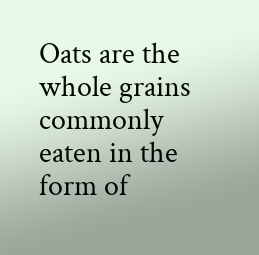Oats are the whole grains commonly eaten in the form of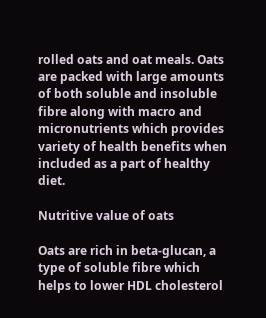rolled oats and oat meals. Oats are packed with large amounts of both soluble and insoluble fibre along with macro and micronutrients which provides variety of health benefits when included as a part of healthy diet.

Nutritive value of oats

Oats are rich in beta-glucan, a type of soluble fibre which helps to lower HDL cholesterol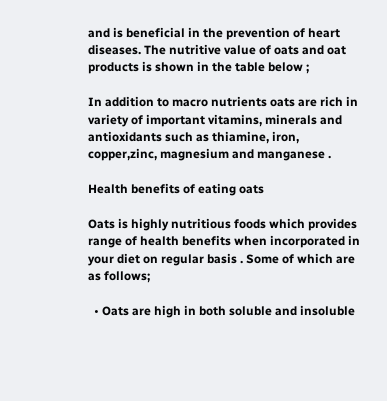and is beneficial in the prevention of heart diseases. The nutritive value of oats and oat products is shown in the table below ;

In addition to macro nutrients oats are rich in variety of important vitamins, minerals and antioxidants such as thiamine, iron, copper,zinc, magnesium and manganese .

Health benefits of eating oats

Oats is highly nutritious foods which provides range of health benefits when incorporated in your diet on regular basis . Some of which are as follows;

  • Oats are high in both soluble and insoluble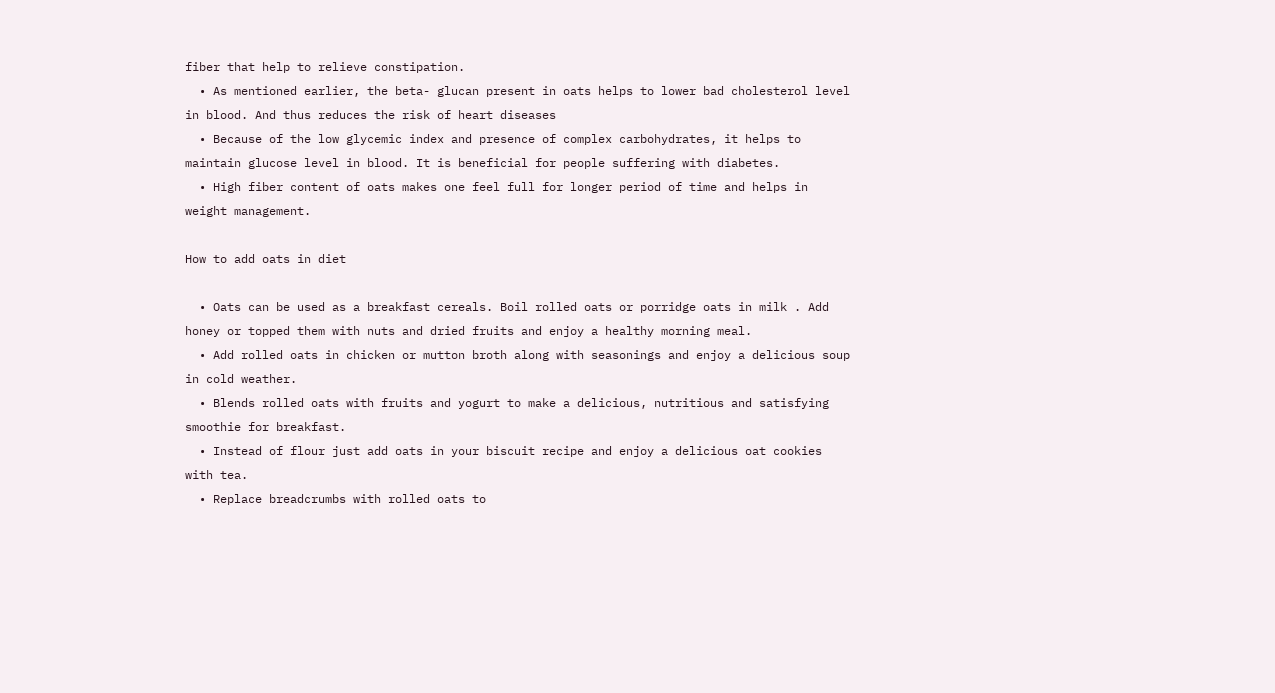fiber that help to relieve constipation.
  • As mentioned earlier, the beta- glucan present in oats helps to lower bad cholesterol level in blood. And thus reduces the risk of heart diseases
  • Because of the low glycemic index and presence of complex carbohydrates, it helps to maintain glucose level in blood. It is beneficial for people suffering with diabetes.
  • High fiber content of oats makes one feel full for longer period of time and helps in weight management.

How to add oats in diet

  • Oats can be used as a breakfast cereals. Boil rolled oats or porridge oats in milk . Add honey or topped them with nuts and dried fruits and enjoy a healthy morning meal.
  • Add rolled oats in chicken or mutton broth along with seasonings and enjoy a delicious soup in cold weather.
  • Blends rolled oats with fruits and yogurt to make a delicious, nutritious and satisfying smoothie for breakfast.
  • Instead of flour just add oats in your biscuit recipe and enjoy a delicious oat cookies with tea.
  • Replace breadcrumbs with rolled oats to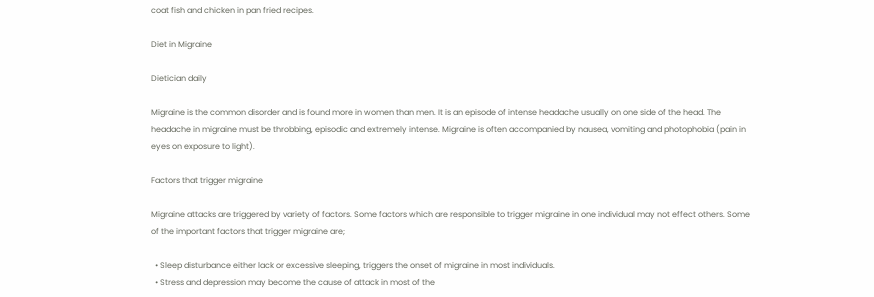coat fish and chicken in pan fried recipes.

Diet in Migraine

Dietician daily

Migraine is the common disorder and is found more in women than men. It is an episode of intense headache usually on one side of the head. The headache in migraine must be throbbing, episodic and extremely intense. Migraine is often accompanied by nausea, vomiting and photophobia (pain in eyes on exposure to light).

Factors that trigger migraine

Migraine attacks are triggered by variety of factors. Some factors which are responsible to trigger migraine in one individual may not effect others. Some of the important factors that trigger migraine are;

  • Sleep disturbance either lack or excessive sleeping, triggers the onset of migraine in most individuals.
  • Stress and depression may become the cause of attack in most of the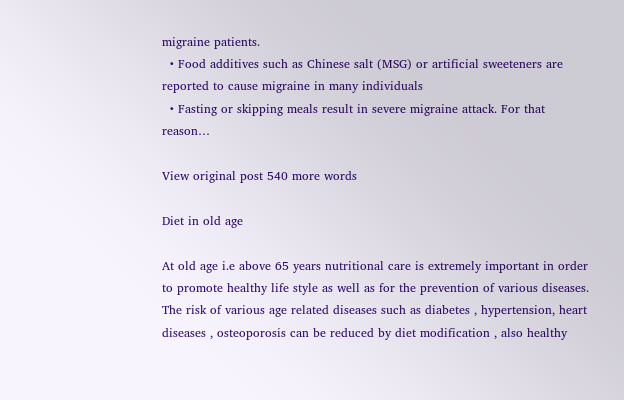migraine patients.
  • Food additives such as Chinese salt (MSG) or artificial sweeteners are reported to cause migraine in many individuals
  • Fasting or skipping meals result in severe migraine attack. For that reason…

View original post 540 more words

Diet in old age

At old age i.e above 65 years nutritional care is extremely important in order to promote healthy life style as well as for the prevention of various diseases. The risk of various age related diseases such as diabetes , hypertension, heart diseases , osteoporosis can be reduced by diet modification , also healthy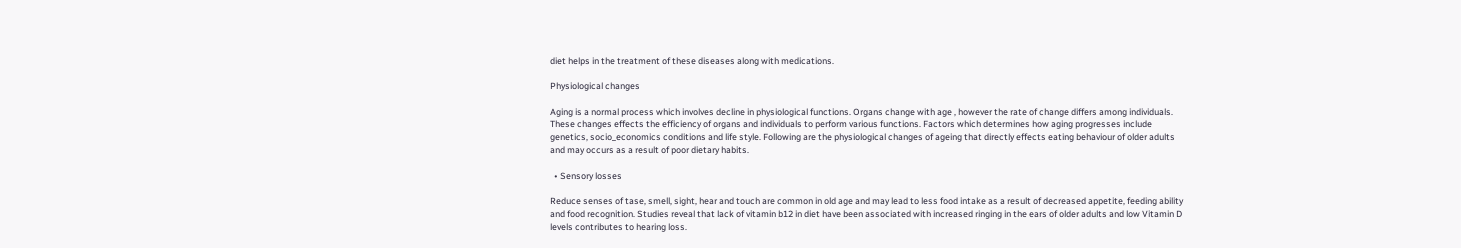diet helps in the treatment of these diseases along with medications.

Physiological changes

Aging is a normal process which involves decline in physiological functions. Organs change with age , however the rate of change differs among individuals. These changes effects the efficiency of organs and individuals to perform various functions. Factors which determines how aging progresses include genetics, socio_economics conditions and life style. Following are the physiological changes of ageing that directly effects eating behaviour of older adults and may occurs as a result of poor dietary habits.

  • Sensory losses

Reduce senses of tase, smell, sight, hear and touch are common in old age and may lead to less food intake as a result of decreased appetite, feeding ability and food recognition. Studies reveal that lack of vitamin b12 in diet have been associated with increased ringing in the ears of older adults and low Vitamin D levels contributes to hearing loss.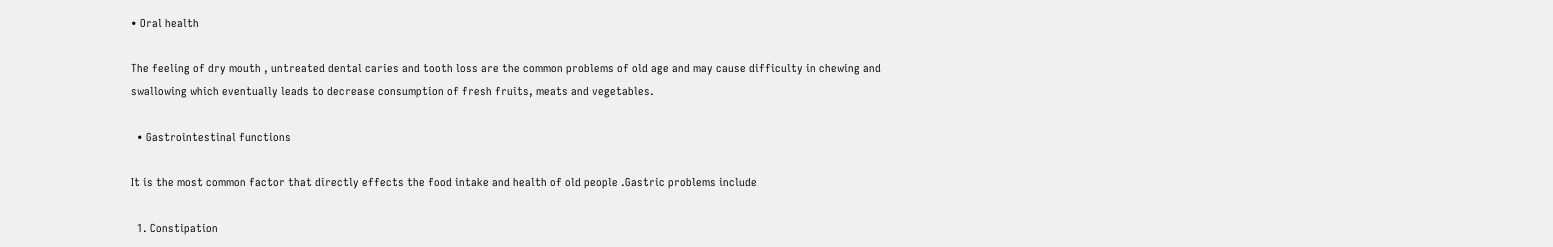• Oral health

The feeling of dry mouth , untreated dental caries and tooth loss are the common problems of old age and may cause difficulty in chewing and swallowing which eventually leads to decrease consumption of fresh fruits, meats and vegetables.

  • Gastrointestinal functions

It is the most common factor that directly effects the food intake and health of old people .Gastric problems include

  1. Constipation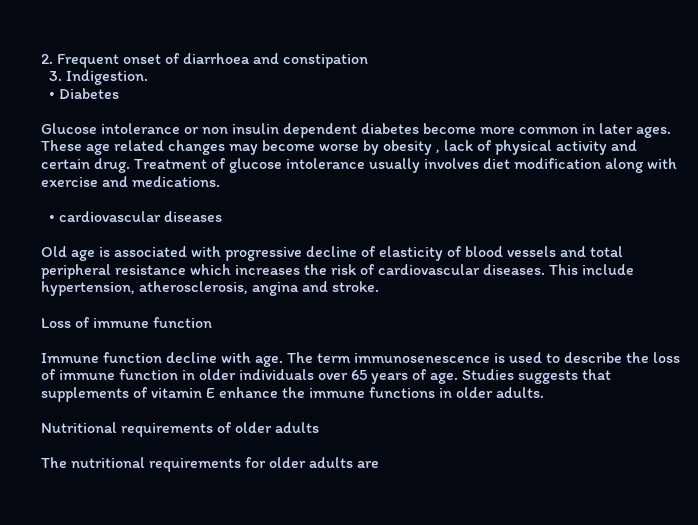2. Frequent onset of diarrhoea and constipation
  3. Indigestion.
  • Diabetes

Glucose intolerance or non insulin dependent diabetes become more common in later ages. These age related changes may become worse by obesity , lack of physical activity and certain drug. Treatment of glucose intolerance usually involves diet modification along with exercise and medications.

  • cardiovascular diseases

Old age is associated with progressive decline of elasticity of blood vessels and total peripheral resistance which increases the risk of cardiovascular diseases. This include hypertension, atherosclerosis, angina and stroke.

Loss of immune function

Immune function decline with age. The term immunosenescence is used to describe the loss of immune function in older individuals over 65 years of age. Studies suggests that supplements of vitamin E enhance the immune functions in older adults.

Nutritional requirements of older adults

The nutritional requirements for older adults are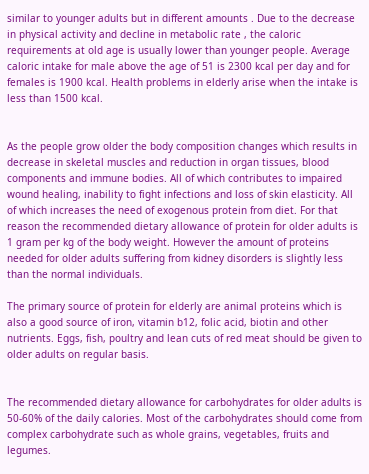similar to younger adults but in different amounts . Due to the decrease in physical activity and decline in metabolic rate , the caloric requirements at old age is usually lower than younger people. Average caloric intake for male above the age of 51 is 2300 kcal per day and for females is 1900 kcal. Health problems in elderly arise when the intake is less than 1500 kcal.


As the people grow older the body composition changes which results in decrease in skeletal muscles and reduction in organ tissues, blood components and immune bodies. All of which contributes to impaired wound healing, inability to fight infections and loss of skin elasticity. All of which increases the need of exogenous protein from diet. For that reason the recommended dietary allowance of protein for older adults is 1 gram per kg of the body weight. However the amount of proteins needed for older adults suffering from kidney disorders is slightly less than the normal individuals.

The primary source of protein for elderly are animal proteins which is also a good source of iron, vitamin b12, folic acid, biotin and other nutrients. Eggs, fish, poultry and lean cuts of red meat should be given to older adults on regular basis.


The recommended dietary allowance for carbohydrates for older adults is 50-60% of the daily calories. Most of the carbohydrates should come from complex carbohydrate such as whole grains, vegetables, fruits and legumes.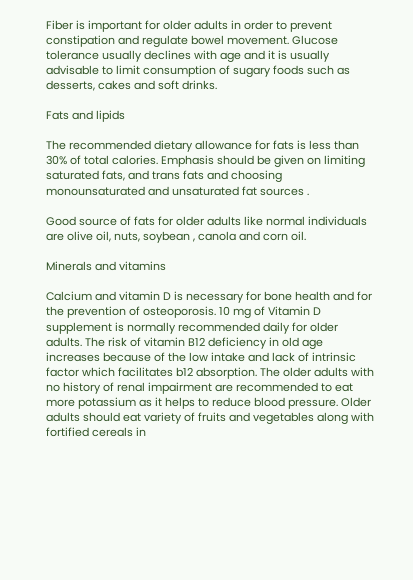Fiber is important for older adults in order to prevent constipation and regulate bowel movement. Glucose tolerance usually declines with age and it is usually advisable to limit consumption of sugary foods such as desserts, cakes and soft drinks.

Fats and lipids

The recommended dietary allowance for fats is less than 30% of total calories. Emphasis should be given on limiting saturated fats, and trans fats and choosing monounsaturated and unsaturated fat sources .

Good source of fats for older adults like normal individuals are olive oil, nuts, soybean , canola and corn oil.

Minerals and vitamins

Calcium and vitamin D is necessary for bone health and for the prevention of osteoporosis. 10 mg of Vitamin D supplement is normally recommended daily for older adults. The risk of vitamin B12 deficiency in old age increases because of the low intake and lack of intrinsic factor which facilitates b12 absorption. The older adults with no history of renal impairment are recommended to eat more potassium as it helps to reduce blood pressure. Older adults should eat variety of fruits and vegetables along with fortified cereals in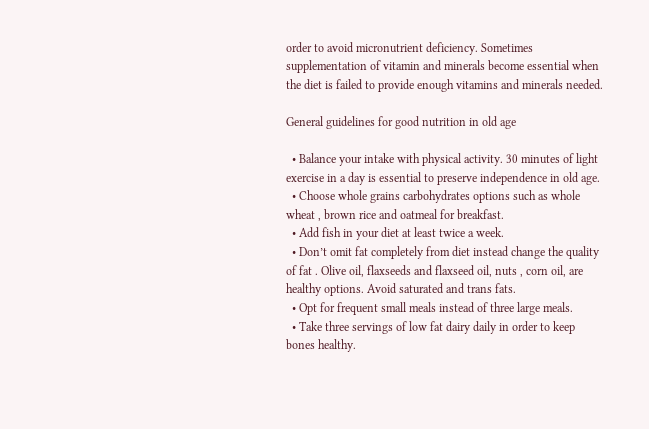order to avoid micronutrient deficiency. Sometimes supplementation of vitamin and minerals become essential when the diet is failed to provide enough vitamins and minerals needed.

General guidelines for good nutrition in old age

  • Balance your intake with physical activity. 30 minutes of light exercise in a day is essential to preserve independence in old age.
  • Choose whole grains carbohydrates options such as whole wheat , brown rice and oatmeal for breakfast.
  • Add fish in your diet at least twice a week.
  • Don’t omit fat completely from diet instead change the quality of fat . Olive oil, flaxseeds and flaxseed oil, nuts , corn oil, are healthy options. Avoid saturated and trans fats.
  • Opt for frequent small meals instead of three large meals.
  • Take three servings of low fat dairy daily in order to keep bones healthy.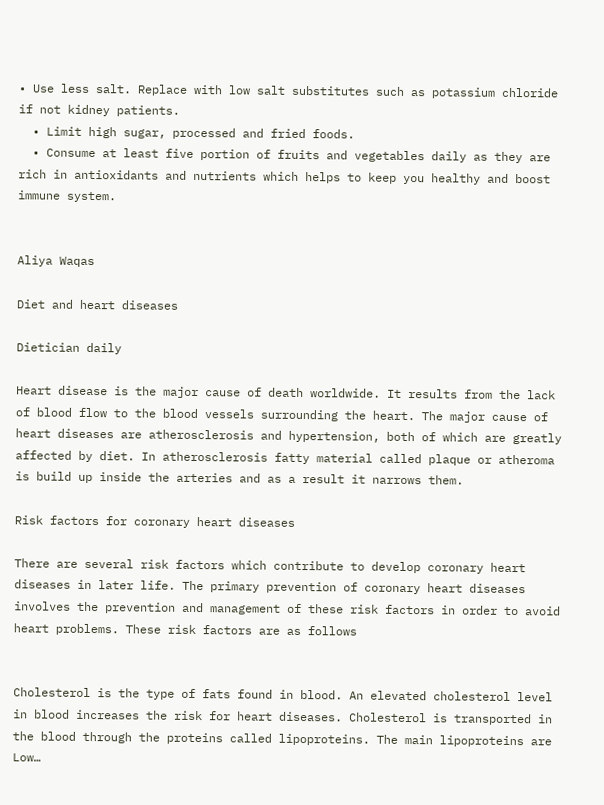• Use less salt. Replace with low salt substitutes such as potassium chloride if not kidney patients.
  • Limit high sugar, processed and fried foods.
  • Consume at least five portion of fruits and vegetables daily as they are rich in antioxidants and nutrients which helps to keep you healthy and boost immune system.


Aliya Waqas

Diet and heart diseases

Dietician daily

Heart disease is the major cause of death worldwide. It results from the lack of blood flow to the blood vessels surrounding the heart. The major cause of heart diseases are atherosclerosis and hypertension, both of which are greatly affected by diet. In atherosclerosis fatty material called plaque or atheroma is build up inside the arteries and as a result it narrows them.

Risk factors for coronary heart diseases

There are several risk factors which contribute to develop coronary heart diseases in later life. The primary prevention of coronary heart diseases involves the prevention and management of these risk factors in order to avoid heart problems. These risk factors are as follows


Cholesterol is the type of fats found in blood. An elevated cholesterol level in blood increases the risk for heart diseases. Cholesterol is transported in the blood through the proteins called lipoproteins. The main lipoproteins are Low…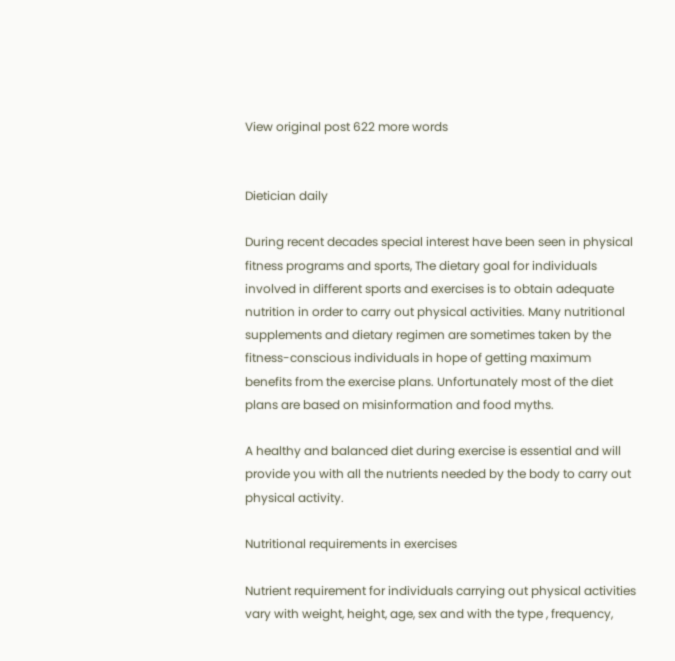View original post 622 more words


Dietician daily

During recent decades special interest have been seen in physical fitness programs and sports, The dietary goal for individuals involved in different sports and exercises is to obtain adequate nutrition in order to carry out physical activities. Many nutritional supplements and dietary regimen are sometimes taken by the fitness-conscious individuals in hope of getting maximum benefits from the exercise plans. Unfortunately most of the diet plans are based on misinformation and food myths.

A healthy and balanced diet during exercise is essential and will provide you with all the nutrients needed by the body to carry out physical activity.

Nutritional requirements in exercises

Nutrient requirement for individuals carrying out physical activities vary with weight, height, age, sex and with the type , frequency,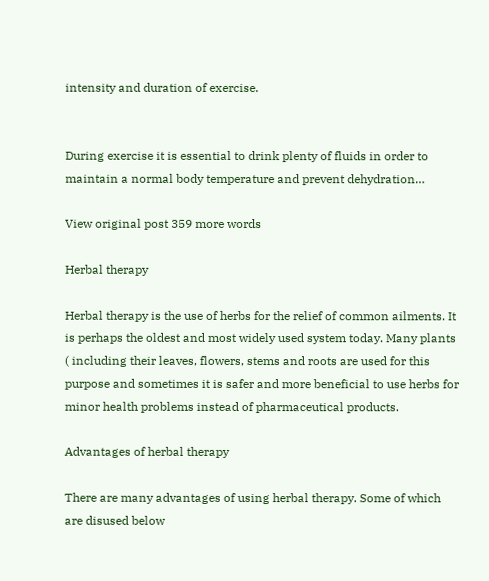intensity and duration of exercise.


During exercise it is essential to drink plenty of fluids in order to maintain a normal body temperature and prevent dehydration…

View original post 359 more words

Herbal therapy

Herbal therapy is the use of herbs for the relief of common ailments. It is perhaps the oldest and most widely used system today. Many plants ( including their leaves, flowers, stems and roots are used for this purpose and sometimes it is safer and more beneficial to use herbs for minor health problems instead of pharmaceutical products.

Advantages of herbal therapy

There are many advantages of using herbal therapy. Some of which are disused below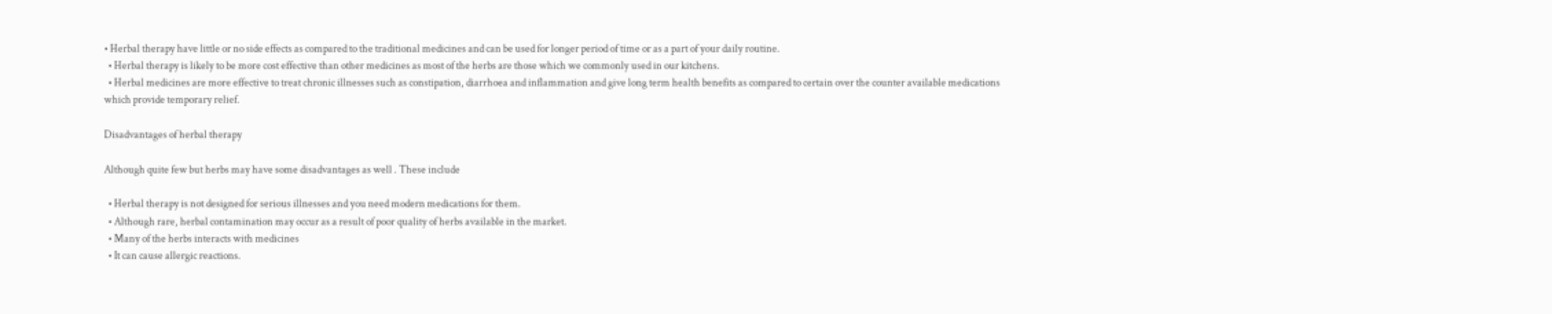• Herbal therapy have little or no side effects as compared to the traditional medicines and can be used for longer period of time or as a part of your daily routine.
  • Herbal therapy is likely to be more cost effective than other medicines as most of the herbs are those which we commonly used in our kitchens.
  • Herbal medicines are more effective to treat chronic illnesses such as constipation, diarrhoea and inflammation and give long term health benefits as compared to certain over the counter available medications which provide temporary relief.

Disadvantages of herbal therapy

Although quite few but herbs may have some disadvantages as well . These include

  • Herbal therapy is not designed for serious illnesses and you need modern medications for them.
  • Although rare, herbal contamination may occur as a result of poor quality of herbs available in the market.
  • Many of the herbs interacts with medicines
  • It can cause allergic reactions.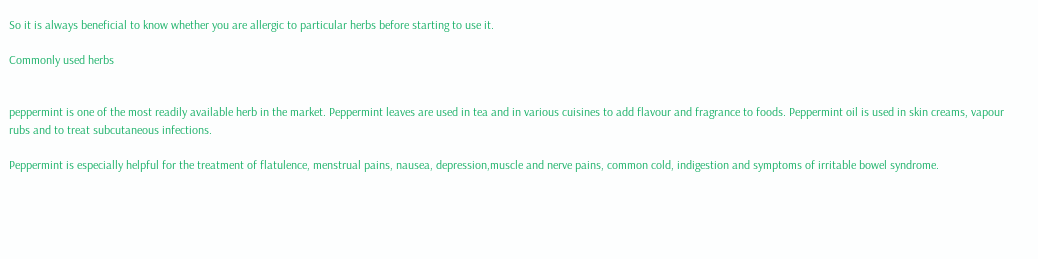So it is always beneficial to know whether you are allergic to particular herbs before starting to use it.

Commonly used herbs


peppermint is one of the most readily available herb in the market. Peppermint leaves are used in tea and in various cuisines to add flavour and fragrance to foods. Peppermint oil is used in skin creams, vapour rubs and to treat subcutaneous infections.

Peppermint is especially helpful for the treatment of flatulence, menstrual pains, nausea, depression,muscle and nerve pains, common cold, indigestion and symptoms of irritable bowel syndrome.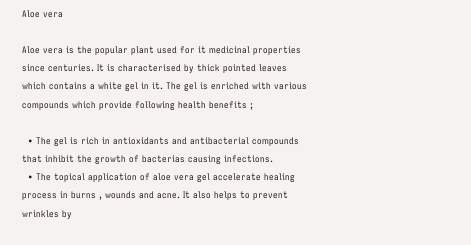Aloe vera

Aloe vera is the popular plant used for it medicinal properties since centuries. It is characterised by thick pointed leaves which contains a white gel in it. The gel is enriched with various compounds which provide following health benefits ;

  • The gel is rich in antioxidants and antibacterial compounds that inhibit the growth of bacterias causing infections.
  • The topical application of aloe vera gel accelerate healing process in burns , wounds and acne. It also helps to prevent wrinkles by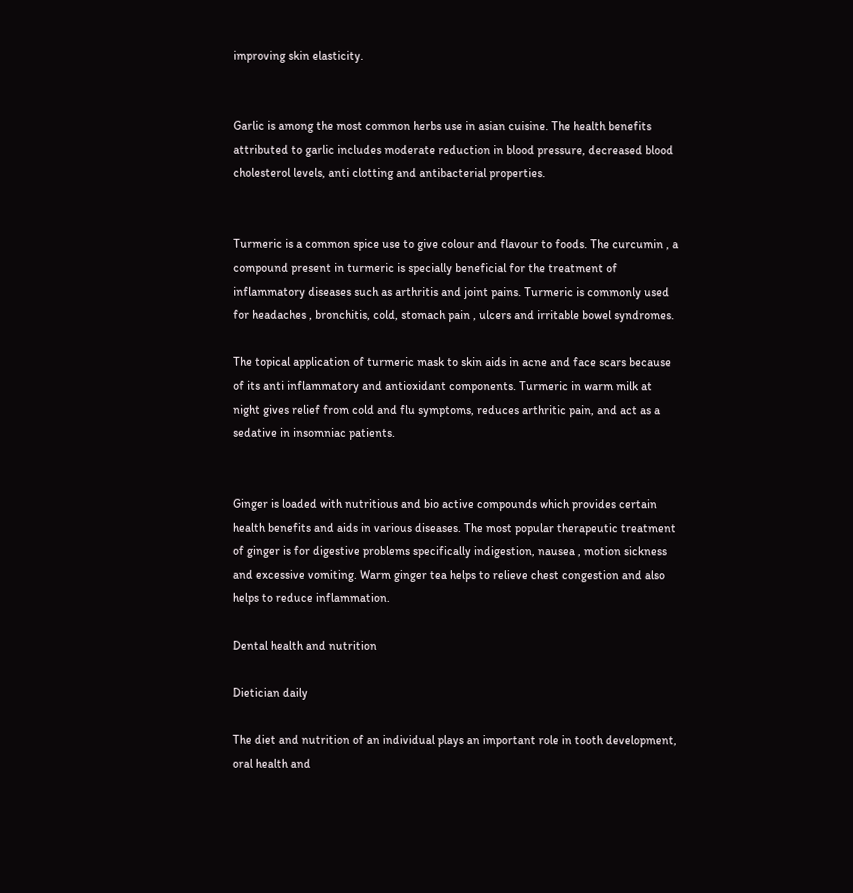improving skin elasticity.


Garlic is among the most common herbs use in asian cuisine. The health benefits attributed to garlic includes moderate reduction in blood pressure, decreased blood cholesterol levels, anti clotting and antibacterial properties.


Turmeric is a common spice use to give colour and flavour to foods. The curcumin , a compound present in turmeric is specially beneficial for the treatment of inflammatory diseases such as arthritis and joint pains. Turmeric is commonly used for headaches , bronchitis, cold, stomach pain , ulcers and irritable bowel syndromes.

The topical application of turmeric mask to skin aids in acne and face scars because of its anti inflammatory and antioxidant components. Turmeric in warm milk at night gives relief from cold and flu symptoms, reduces arthritic pain, and act as a sedative in insomniac patients.


Ginger is loaded with nutritious and bio active compounds which provides certain health benefits and aids in various diseases. The most popular therapeutic treatment of ginger is for digestive problems specifically indigestion, nausea , motion sickness and excessive vomiting. Warm ginger tea helps to relieve chest congestion and also helps to reduce inflammation.

Dental health and nutrition

Dietician daily

The diet and nutrition of an individual plays an important role in tooth development, oral health and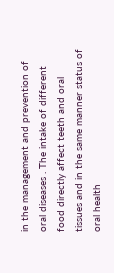in the management and prevention of oral diseases . The intake of different food directly affect teeth and oral tissues and in the same manner status of oral health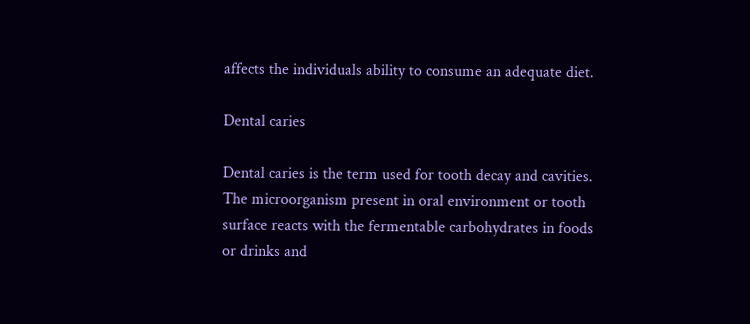affects the individuals ability to consume an adequate diet.

Dental caries

Dental caries is the term used for tooth decay and cavities. The microorganism present in oral environment or tooth surface reacts with the fermentable carbohydrates in foods or drinks and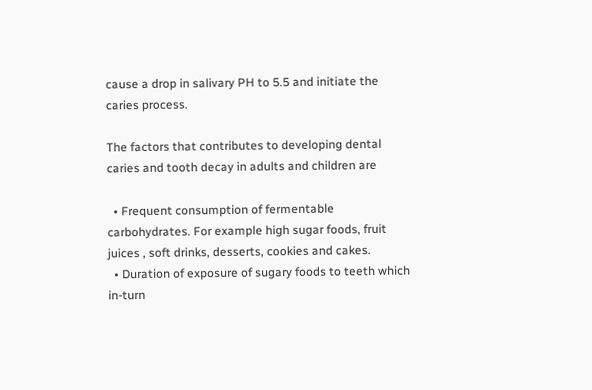cause a drop in salivary PH to 5.5 and initiate the caries process.

The factors that contributes to developing dental caries and tooth decay in adults and children are

  • Frequent consumption of fermentable carbohydrates. For example high sugar foods, fruit juices , soft drinks, desserts, cookies and cakes.
  • Duration of exposure of sugary foods to teeth which in-turn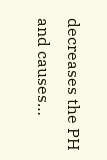decreases the PH and causes…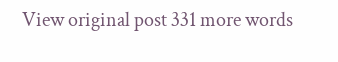View original post 331 more words